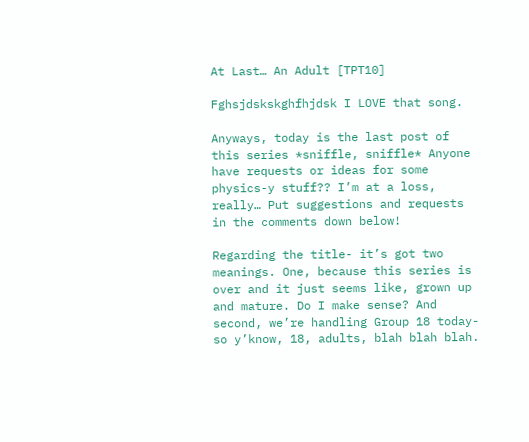At Last… An Adult [TPT10]

Fghsjdskskghfhjdsk I LOVE that song.

Anyways, today is the last post of this series *sniffle, sniffle* Anyone have requests or ideas for some physics-y stuff?? I’m at a loss, really… Put suggestions and requests in the comments down below!

Regarding the title- it’s got two meanings. One, because this series is over and it just seems like, grown up and mature. Do I make sense? And second, we’re handling Group 18 today- so y’know, 18, adults, blah blah blah.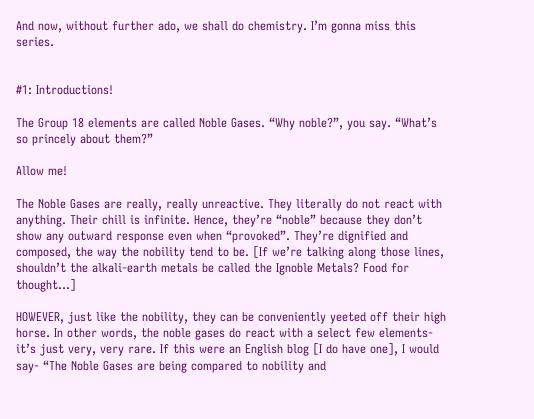And now, without further ado, we shall do chemistry. I’m gonna miss this series.


#1: Introductions!

The Group 18 elements are called Noble Gases. “Why noble?”, you say. “What’s so princely about them?”

Allow me!

The Noble Gases are really, really unreactive. They literally do not react with anything. Their chill is infinite. Hence, they’re “noble” because they don’t show any outward response even when “provoked”. They’re dignified and composed, the way the nobility tend to be. [If we’re talking along those lines, shouldn’t the alkali-earth metals be called the Ignoble Metals? Food for thought…]

HOWEVER, just like the nobility, they can be conveniently yeeted off their high horse. In other words, the noble gases do react with a select few elements- it’s just very, very rare. If this were an English blog [I do have one], I would say- “The Noble Gases are being compared to nobility and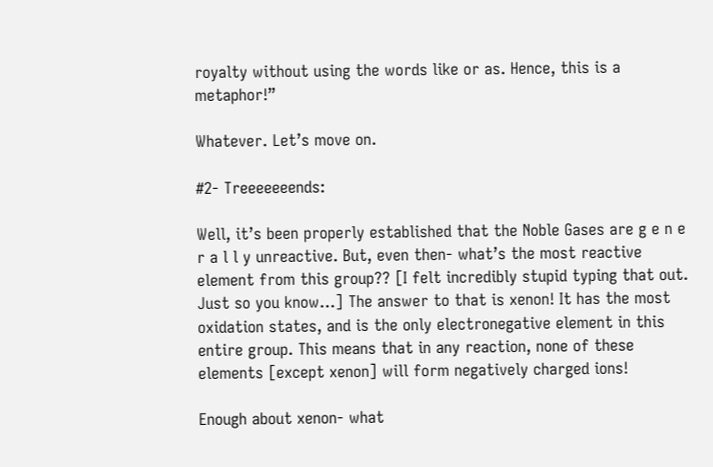royalty without using the words like or as. Hence, this is a metaphor!”

Whatever. Let’s move on.

#2- Treeeeeeends:

Well, it’s been properly established that the Noble Gases are g e n e r a l l y unreactive. But, even then- what’s the most reactive element from this group?? [I felt incredibly stupid typing that out. Just so you know…] The answer to that is xenon! It has the most oxidation states, and is the only electronegative element in this entire group. This means that in any reaction, none of these elements [except xenon] will form negatively charged ions!

Enough about xenon- what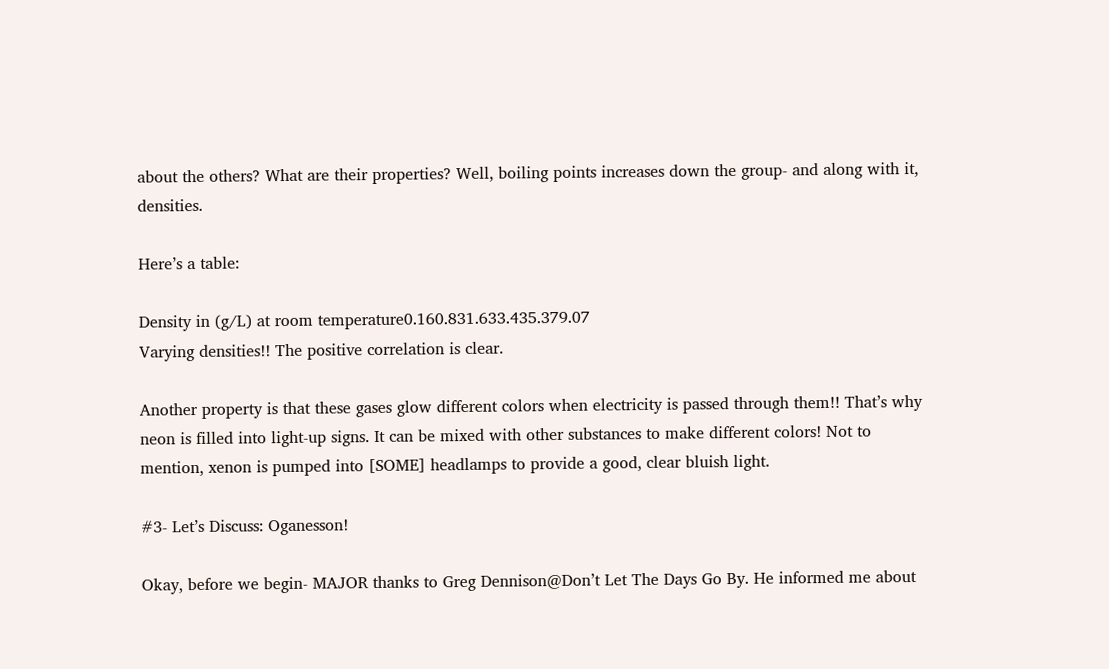about the others? What are their properties? Well, boiling points increases down the group- and along with it, densities.

Here’s a table:

Density in (g/L) at room temperature0.160.831.633.435.379.07
Varying densities!! The positive correlation is clear.

Another property is that these gases glow different colors when electricity is passed through them!! That’s why neon is filled into light-up signs. It can be mixed with other substances to make different colors! Not to mention, xenon is pumped into [SOME] headlamps to provide a good, clear bluish light.

#3- Let’s Discuss: Oganesson!

Okay, before we begin- MAJOR thanks to Greg Dennison@Don’t Let The Days Go By. He informed me about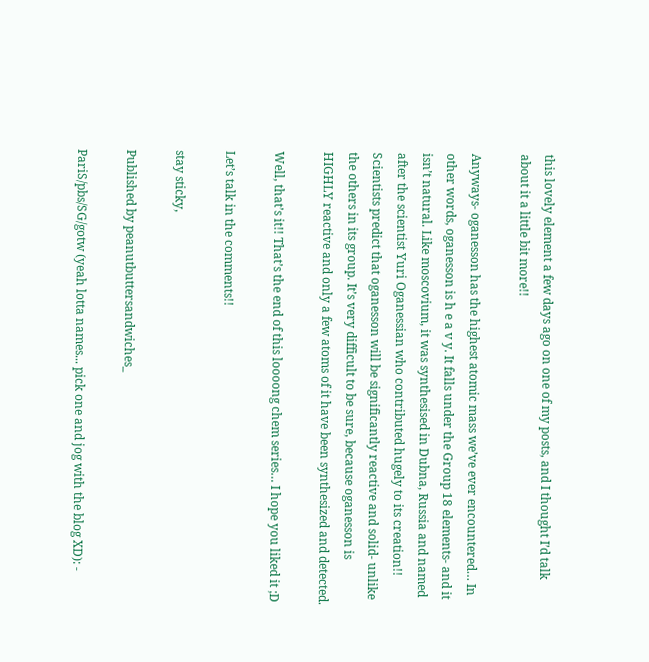this lovely element a few days ago on one of my posts, and I thought I’d talk about it a little bit more!!

Anyways- oganesson has the highest atomic mass we’ve ever encountered… In other words, oganesson is h e a v y. It falls under the Group 18 elements- and it isn’t natural. Like moscovium, it was synthesised in Dubna, Russia and named after the scientist Yuri Oganessian who contributed hugely to its creation!! Scientists predict that oganesson will be significantly reactive and solid- unlike the others in its group. It’s very difficult to be sure, because oganesson is HIGHLY reactive and only a few atoms of it have been synthesized and detected.

Well, that’s it!! That’s the end of this loooong chem series… I hope you liked it ;D

Let’s talk in the comments!!

stay sticky,

Published by peanutbuttersandwiches_

PariS/pbs/SG/gotw (yeah lotta names... pick one and jog with the blog XD): -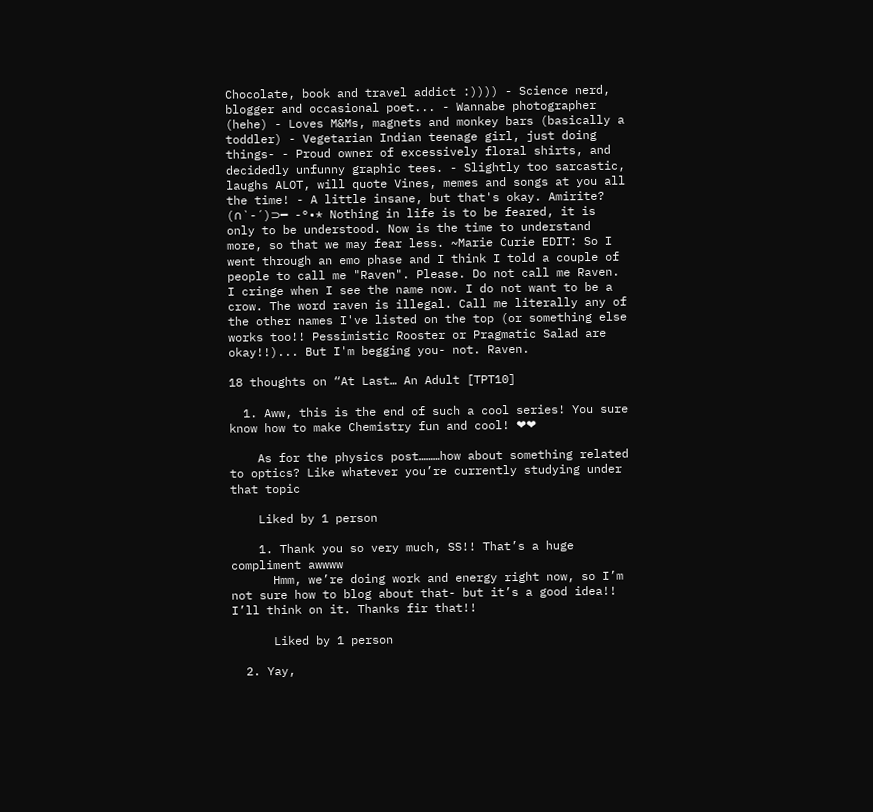Chocolate, book and travel addict :)))) - Science nerd, blogger and occasional poet... - Wannabe photographer (hehe) - Loves M&Ms, magnets and monkey bars (basically a toddler) - Vegetarian Indian teenage girl, just doing things- - Proud owner of excessively floral shirts, and decidedly unfunny graphic tees. - Slightly too sarcastic, laughs ALOT, will quote Vines, memes and songs at you all the time! - A little insane, but that's okay. Amirite? (∩`-´)⊃━ -°•* Nothing in life is to be feared, it is only to be understood. Now is the time to understand more, so that we may fear less. ~Marie Curie EDIT: So I went through an emo phase and I think I told a couple of people to call me "Raven". Please. Do not call me Raven. I cringe when I see the name now. I do not want to be a crow. The word raven is illegal. Call me literally any of the other names I've listed on the top (or something else works too!! Pessimistic Rooster or Pragmatic Salad are okay!!)... But I'm begging you- not. Raven.

18 thoughts on “At Last… An Adult [TPT10]

  1. Aww, this is the end of such a cool series! You sure know how to make Chemistry fun and cool! ❤❤

    As for the physics post………how about something related to optics? Like whatever you’re currently studying under that topic

    Liked by 1 person

    1. Thank you so very much, SS!! That’s a huge compliment awwww
      Hmm, we’re doing work and energy right now, so I’m not sure how to blog about that- but it’s a good idea!! I’ll think on it. Thanks fir that!!

      Liked by 1 person

  2. Yay,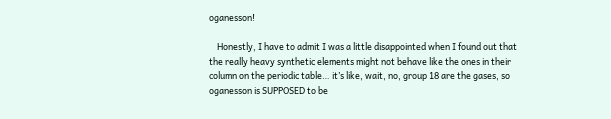oganesson!

    Honestly, I have to admit I was a little disappointed when I found out that the really heavy synthetic elements might not behave like the ones in their column on the periodic table… it’s like, wait, no, group 18 are the gases, so oganesson is SUPPOSED to be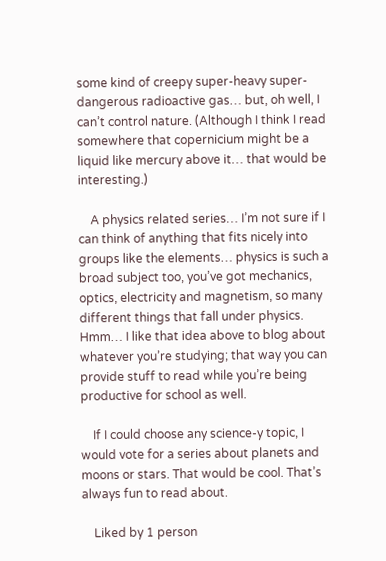some kind of creepy super-heavy super-dangerous radioactive gas… but, oh well, I can’t control nature. (Although I think I read somewhere that copernicium might be a liquid like mercury above it… that would be interesting.)

    A physics related series… I’m not sure if I can think of anything that fits nicely into groups like the elements… physics is such a broad subject too, you’ve got mechanics, optics, electricity and magnetism, so many different things that fall under physics. Hmm… I like that idea above to blog about whatever you’re studying; that way you can provide stuff to read while you’re being productive for school as well.

    If I could choose any science-y topic, I would vote for a series about planets and moons or stars. That would be cool. That’s always fun to read about.

    Liked by 1 person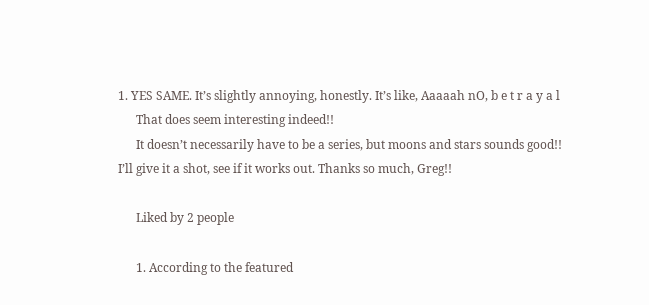1. YES SAME. It’s slightly annoying, honestly. It’s like, Aaaaah nO, b e t r a y a l
      That does seem interesting indeed!!
      It doesn’t necessarily have to be a series, but moons and stars sounds good!! I’ll give it a shot, see if it works out. Thanks so much, Greg!!

      Liked by 2 people

      1. According to the featured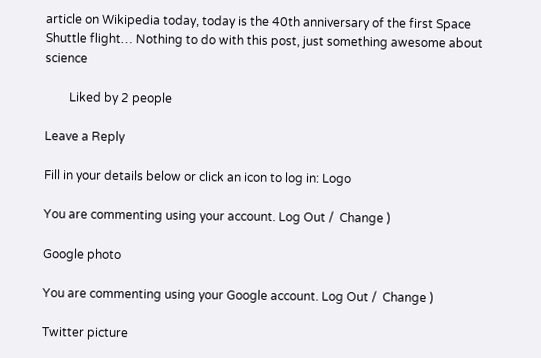article on Wikipedia today, today is the 40th anniversary of the first Space Shuttle flight… Nothing to do with this post, just something awesome about science

        Liked by 2 people

Leave a Reply

Fill in your details below or click an icon to log in: Logo

You are commenting using your account. Log Out /  Change )

Google photo

You are commenting using your Google account. Log Out /  Change )

Twitter picture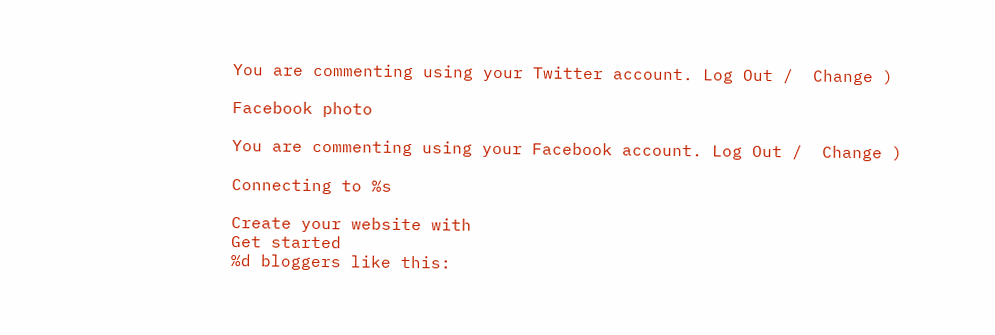You are commenting using your Twitter account. Log Out /  Change )

Facebook photo

You are commenting using your Facebook account. Log Out /  Change )

Connecting to %s

Create your website with
Get started
%d bloggers like this: